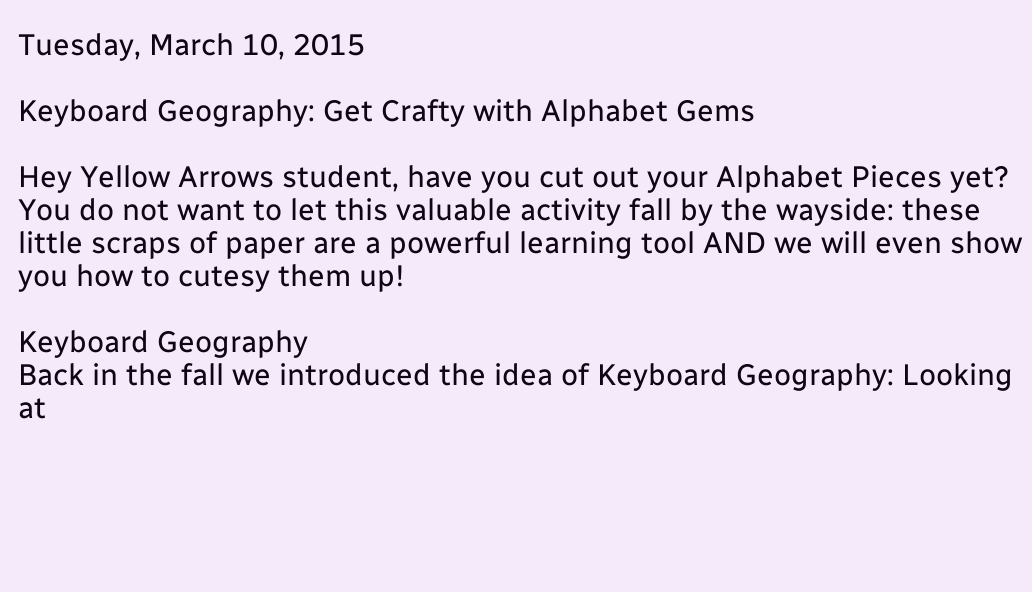Tuesday, March 10, 2015

Keyboard Geography: Get Crafty with Alphabet Gems

Hey Yellow Arrows student, have you cut out your Alphabet Pieces yet? You do not want to let this valuable activity fall by the wayside: these little scraps of paper are a powerful learning tool AND we will even show you how to cutesy them up!

Keyboard Geography
Back in the fall we introduced the idea of Keyboard Geography: Looking at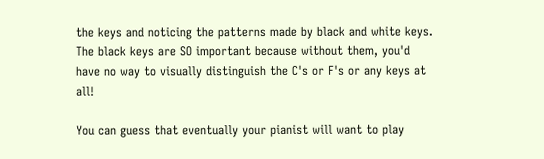the keys and noticing the patterns made by black and white keys.  The black keys are SO important because without them, you'd have no way to visually distinguish the C's or F's or any keys at all!

You can guess that eventually your pianist will want to play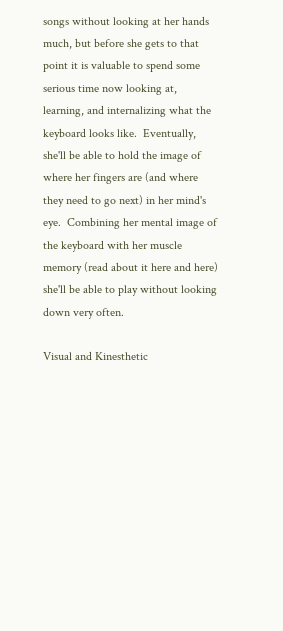songs without looking at her hands much, but before she gets to that point it is valuable to spend some serious time now looking at, learning, and internalizing what the keyboard looks like.  Eventually, she'll be able to hold the image of where her fingers are (and where they need to go next) in her mind's eye.  Combining her mental image of the keyboard with her muscle memory (read about it here and here) she'll be able to play without looking down very often.

Visual and Kinesthetic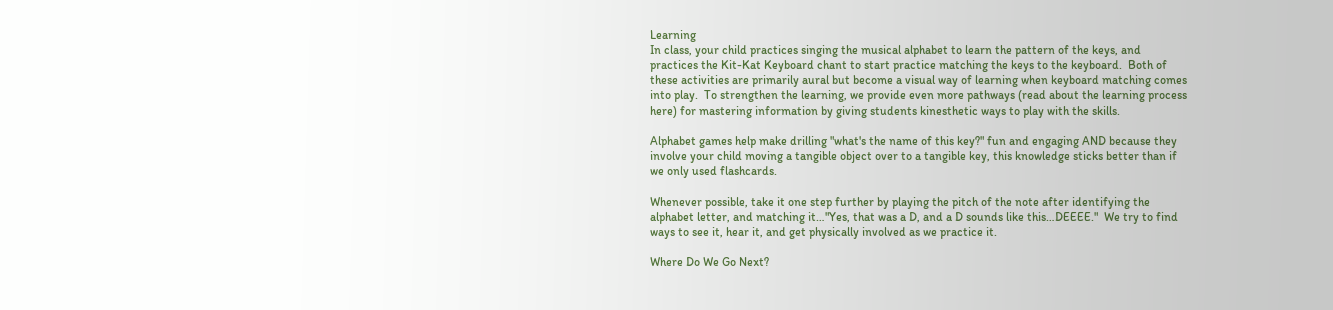Learning
In class, your child practices singing the musical alphabet to learn the pattern of the keys, and practices the Kit-Kat Keyboard chant to start practice matching the keys to the keyboard.  Both of these activities are primarily aural but become a visual way of learning when keyboard matching comes into play.  To strengthen the learning, we provide even more pathways (read about the learning process here) for mastering information by giving students kinesthetic ways to play with the skills.

Alphabet games help make drilling "what's the name of this key?" fun and engaging AND because they involve your child moving a tangible object over to a tangible key, this knowledge sticks better than if we only used flashcards.

Whenever possible, take it one step further by playing the pitch of the note after identifying the alphabet letter, and matching it…"Yes, that was a D, and a D sounds like this…DEEEE."  We try to find ways to see it, hear it, and get physically involved as we practice it.

Where Do We Go Next?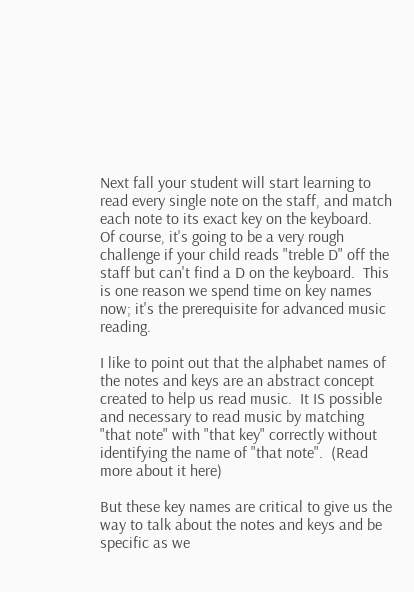Next fall your student will start learning to read every single note on the staff, and match each note to its exact key on the keyboard.  Of course, it's going to be a very rough challenge if your child reads "treble D" off the staff but can't find a D on the keyboard.  This is one reason we spend time on key names now; it's the prerequisite for advanced music reading.

I like to point out that the alphabet names of the notes and keys are an abstract concept created to help us read music.  It IS possible and necessary to read music by matching "that note" with "that key" correctly without identifying the name of "that note".  (Read more about it here)

But these key names are critical to give us the way to talk about the notes and keys and be specific as we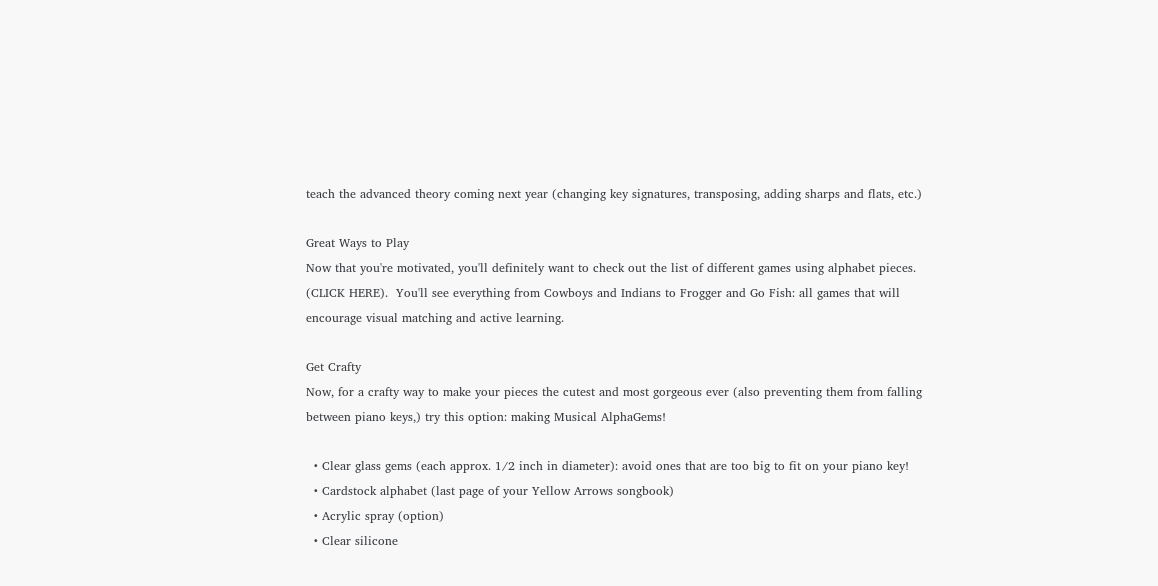teach the advanced theory coming next year (changing key signatures, transposing, adding sharps and flats, etc.)

Great Ways to Play
Now that you're motivated, you'll definitely want to check out the list of different games using alphabet pieces. (CLICK HERE).  You'll see everything from Cowboys and Indians to Frogger and Go Fish: all games that will encourage visual matching and active learning.

Get Crafty
Now, for a crafty way to make your pieces the cutest and most gorgeous ever (also preventing them from falling between piano keys,) try this option: making Musical AlphaGems!

  • Clear glass gems (each approx. 1/2 inch in diameter): avoid ones that are too big to fit on your piano key!
  • Cardstock alphabet (last page of your Yellow Arrows songbook)
  • Acrylic spray (option)
  • Clear silicone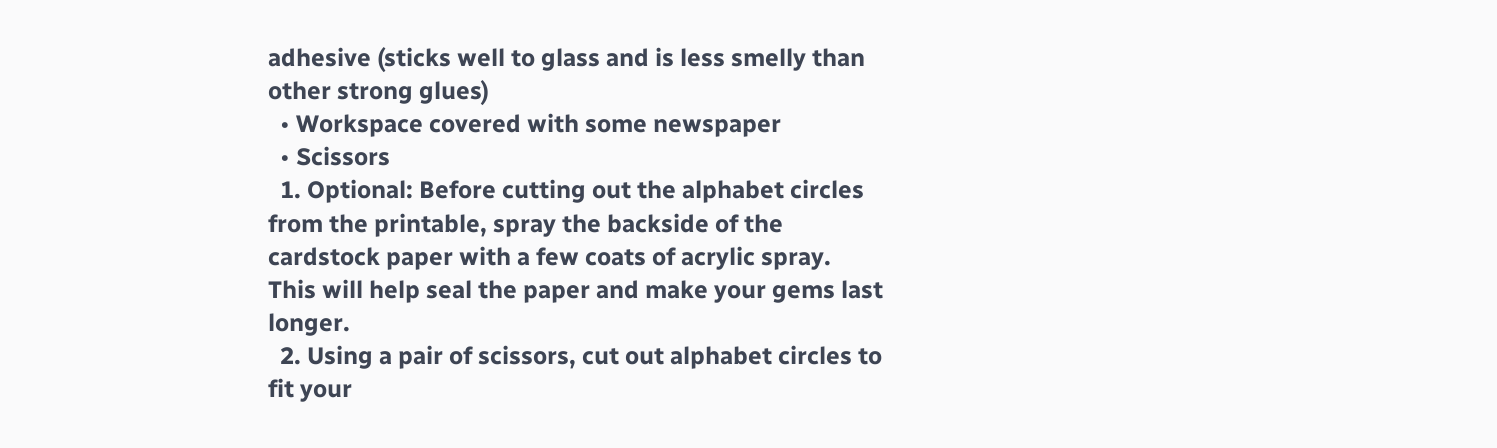adhesive (sticks well to glass and is less smelly than other strong glues)
  • Workspace covered with some newspaper
  • Scissors
  1. Optional: Before cutting out the alphabet circles from the printable, spray the backside of the cardstock paper with a few coats of acrylic spray.  This will help seal the paper and make your gems last longer.
  2. Using a pair of scissors, cut out alphabet circles to fit your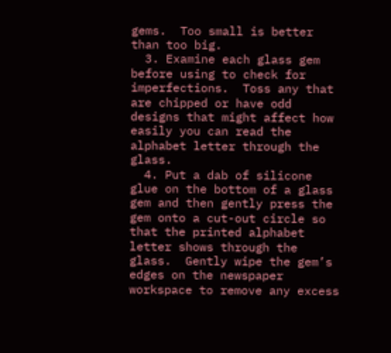gems.  Too small is better than too big.
  3. Examine each glass gem before using to check for imperfections.  Toss any that are chipped or have odd designs that might affect how easily you can read the alphabet letter through the glass.
  4. Put a dab of silicone glue on the bottom of a glass gem and then gently press the gem onto a cut-out circle so that the printed alphabet letter shows through the glass.  Gently wipe the gem’s edges on the newspaper workspace to remove any excess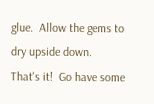glue.  Allow the gems to dry upside down.
That's it!  Go have some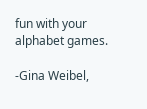fun with your alphabet games.

-Gina Weibel,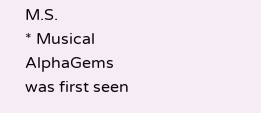M.S.
* Musical AlphaGems was first seen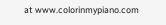at www.colorinmypiano.com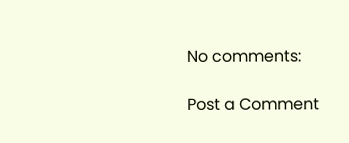No comments:

Post a Comment